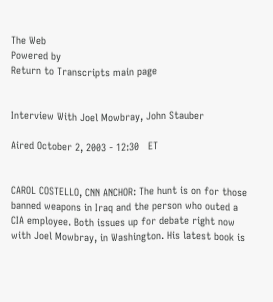The Web
Powered by
Return to Transcripts main page


Interview With Joel Mowbray, John Stauber

Aired October 2, 2003 - 12:30   ET


CAROL COSTELLO, CNN ANCHOR: The hunt is on for those banned weapons in Iraq and the person who outed a CIA employee. Both issues up for debate right now with Joel Mowbray, in Washington. His latest book is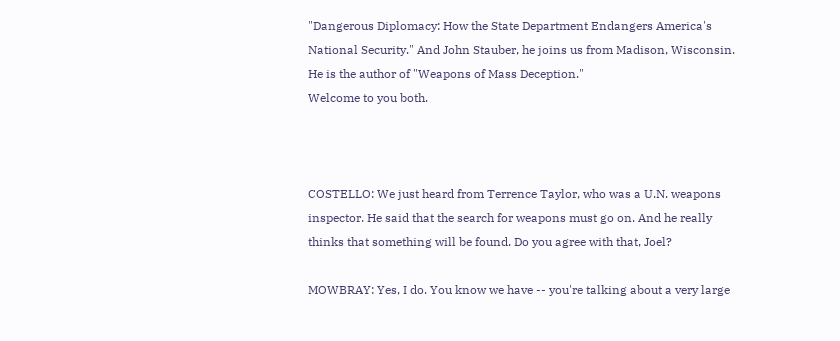"Dangerous Diplomacy: How the State Department Endangers America's National Security." And John Stauber, he joins us from Madison, Wisconsin. He is the author of "Weapons of Mass Deception."
Welcome to you both.



COSTELLO: We just heard from Terrence Taylor, who was a U.N. weapons inspector. He said that the search for weapons must go on. And he really thinks that something will be found. Do you agree with that, Joel?

MOWBRAY: Yes, I do. You know we have -- you're talking about a very large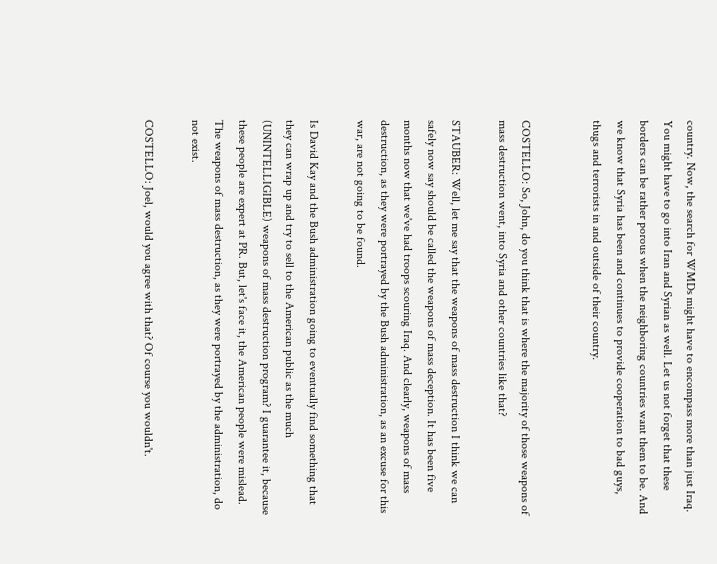country. Now, the search for WMDs might have to encompass more than just Iraq. You might have to go into Iran and Syrian as well. Let us not forget that these borders can be rather porous when the neighboring countries want them to be. And we know that Syria has been and continues to provide cooperation to bad guys, thugs and terrorists in and outside of their country.


COSTELLO: So, John, do you think that is where the majority of those weapons of mass destruction went, into Syria and other countries like that?

STAUBER: Well, let me say that the weapons of mass destruction I think we can safely now say should be called the weapons of mass deception. It has been five months now that we've had troops scouring Iraq. And clearly, weapons of mass destruction, as they were portrayed by the Bush administration, as an excuse for this war, are not going to be found.

Is David Kay and the Bush administration going to eventually find something that they can wrap up and try to sell to the American public as the much (UNINTELLIGIBLE) weapons of mass destruction program? I guarantee it, because these people are expert at PR. But, let's face it, the American people were mislead. The weapons of mass destruction, as they were portrayed by the administration, do not exist.

COSTELLO: Joel, would you agree with that? Of course you wouldn't.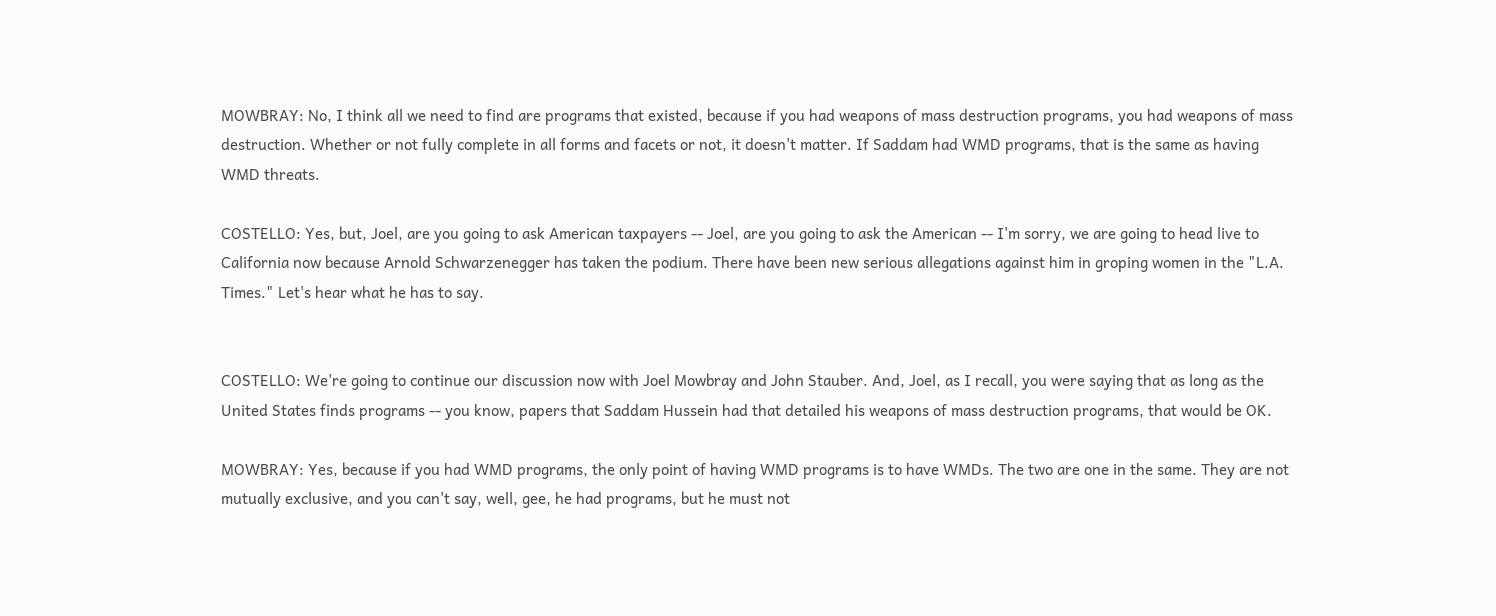MOWBRAY: No, I think all we need to find are programs that existed, because if you had weapons of mass destruction programs, you had weapons of mass destruction. Whether or not fully complete in all forms and facets or not, it doesn't matter. If Saddam had WMD programs, that is the same as having WMD threats.

COSTELLO: Yes, but, Joel, are you going to ask American taxpayers -- Joel, are you going to ask the American -- I'm sorry, we are going to head live to California now because Arnold Schwarzenegger has taken the podium. There have been new serious allegations against him in groping women in the "L.A. Times." Let's hear what he has to say.


COSTELLO: We're going to continue our discussion now with Joel Mowbray and John Stauber. And, Joel, as I recall, you were saying that as long as the United States finds programs -- you know, papers that Saddam Hussein had that detailed his weapons of mass destruction programs, that would be OK.

MOWBRAY: Yes, because if you had WMD programs, the only point of having WMD programs is to have WMDs. The two are one in the same. They are not mutually exclusive, and you can't say, well, gee, he had programs, but he must not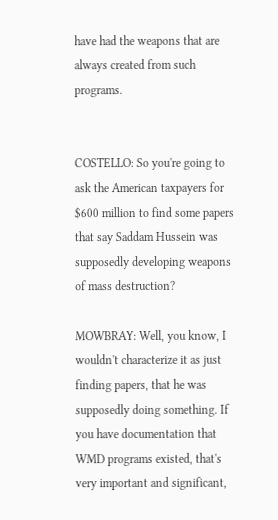have had the weapons that are always created from such programs.


COSTELLO: So you're going to ask the American taxpayers for $600 million to find some papers that say Saddam Hussein was supposedly developing weapons of mass destruction?

MOWBRAY: Well, you know, I wouldn't characterize it as just finding papers, that he was supposedly doing something. If you have documentation that WMD programs existed, that's very important and significant,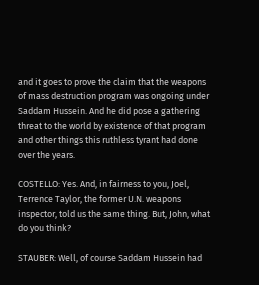and it goes to prove the claim that the weapons of mass destruction program was ongoing under Saddam Hussein. And he did pose a gathering threat to the world by existence of that program and other things this ruthless tyrant had done over the years.

COSTELLO: Yes. And, in fairness to you, Joel, Terrence Taylor, the former U.N. weapons inspector, told us the same thing. But, John, what do you think?

STAUBER: Well, of course Saddam Hussein had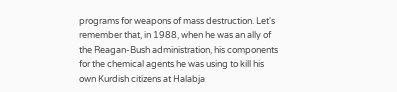programs for weapons of mass destruction. Let's remember that, in 1988, when he was an ally of the Reagan-Bush administration, his components for the chemical agents he was using to kill his own Kurdish citizens at Halabja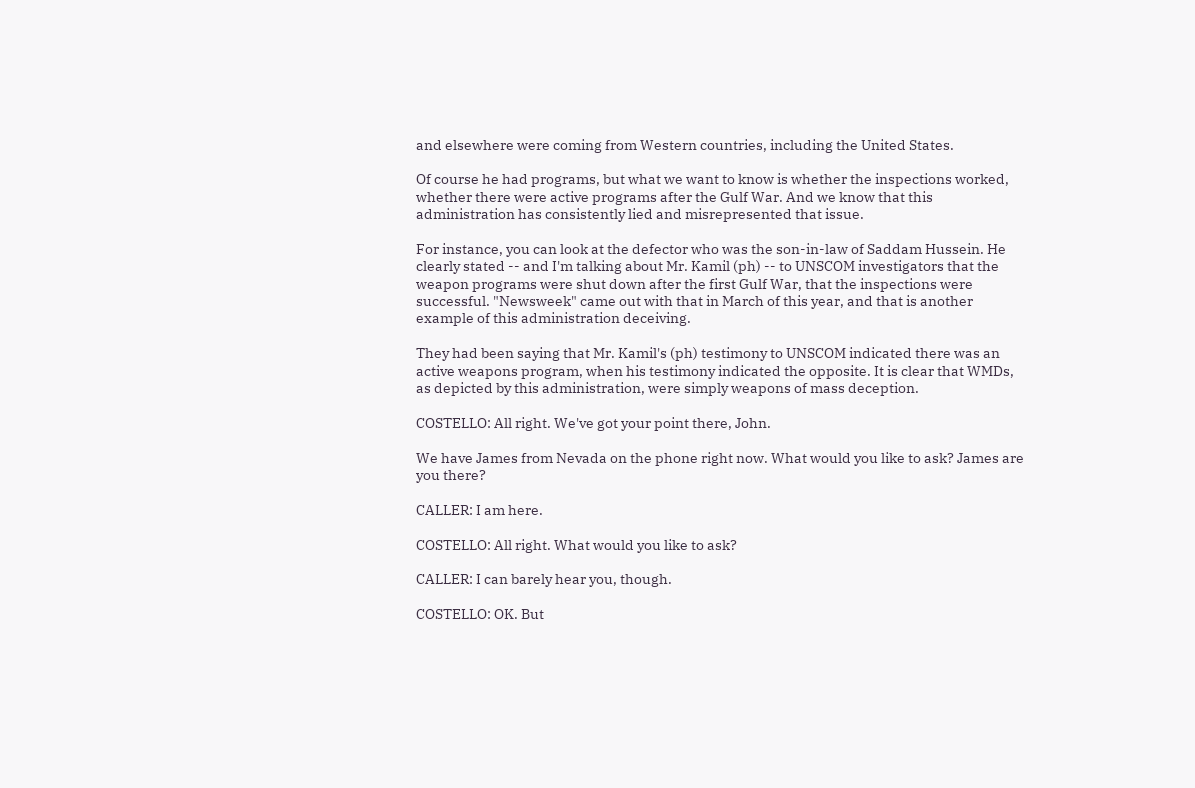and elsewhere were coming from Western countries, including the United States.

Of course he had programs, but what we want to know is whether the inspections worked, whether there were active programs after the Gulf War. And we know that this administration has consistently lied and misrepresented that issue.

For instance, you can look at the defector who was the son-in-law of Saddam Hussein. He clearly stated -- and I'm talking about Mr. Kamil (ph) -- to UNSCOM investigators that the weapon programs were shut down after the first Gulf War, that the inspections were successful. "Newsweek" came out with that in March of this year, and that is another example of this administration deceiving.

They had been saying that Mr. Kamil's (ph) testimony to UNSCOM indicated there was an active weapons program, when his testimony indicated the opposite. It is clear that WMDs, as depicted by this administration, were simply weapons of mass deception.

COSTELLO: All right. We've got your point there, John.

We have James from Nevada on the phone right now. What would you like to ask? James are you there?

CALLER: I am here.

COSTELLO: All right. What would you like to ask?

CALLER: I can barely hear you, though.

COSTELLO: OK. But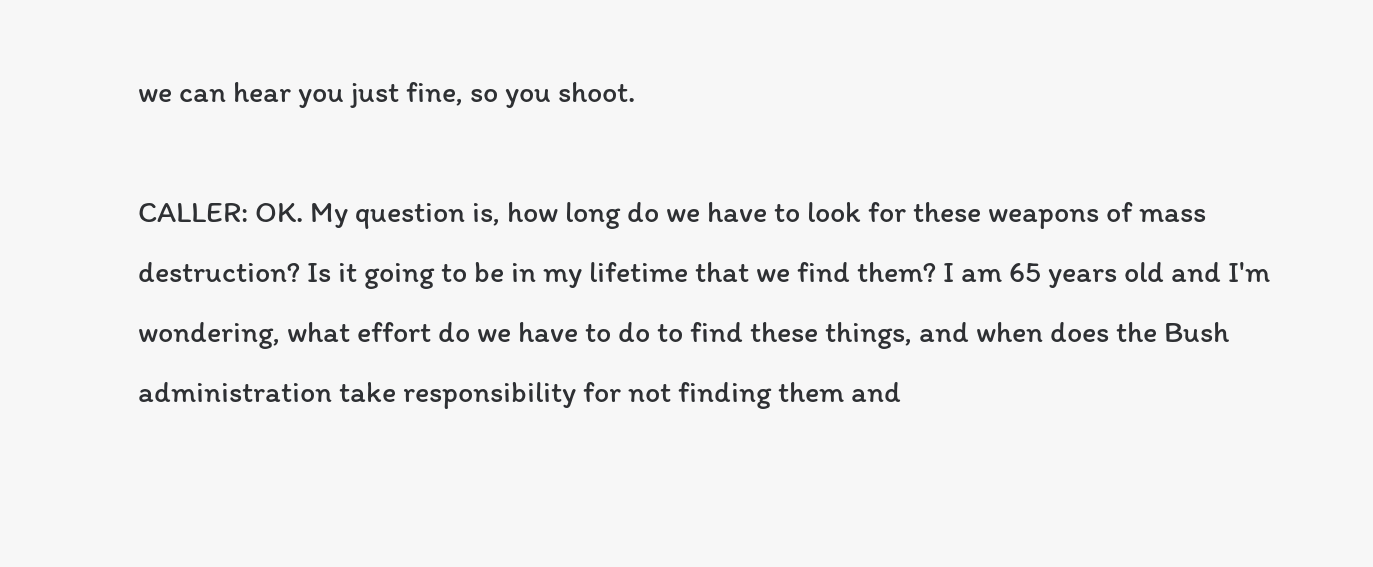we can hear you just fine, so you shoot.

CALLER: OK. My question is, how long do we have to look for these weapons of mass destruction? Is it going to be in my lifetime that we find them? I am 65 years old and I'm wondering, what effort do we have to do to find these things, and when does the Bush administration take responsibility for not finding them and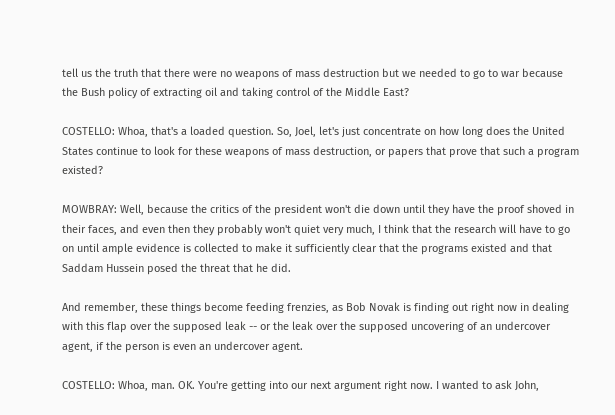tell us the truth that there were no weapons of mass destruction but we needed to go to war because the Bush policy of extracting oil and taking control of the Middle East?

COSTELLO: Whoa, that's a loaded question. So, Joel, let's just concentrate on how long does the United States continue to look for these weapons of mass destruction, or papers that prove that such a program existed?

MOWBRAY: Well, because the critics of the president won't die down until they have the proof shoved in their faces, and even then they probably won't quiet very much, I think that the research will have to go on until ample evidence is collected to make it sufficiently clear that the programs existed and that Saddam Hussein posed the threat that he did.

And remember, these things become feeding frenzies, as Bob Novak is finding out right now in dealing with this flap over the supposed leak -- or the leak over the supposed uncovering of an undercover agent, if the person is even an undercover agent.

COSTELLO: Whoa, man. OK. You're getting into our next argument right now. I wanted to ask John,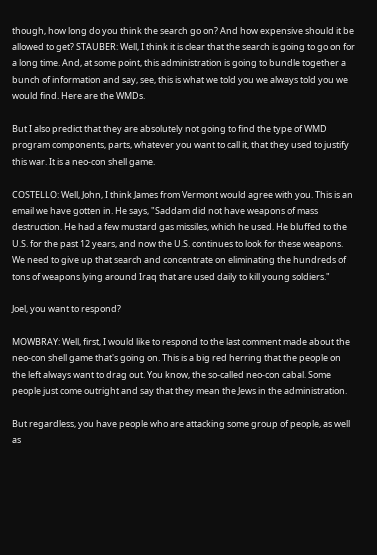though, how long do you think the search go on? And how expensive should it be allowed to get? STAUBER: Well, I think it is clear that the search is going to go on for a long time. And, at some point, this administration is going to bundle together a bunch of information and say, see, this is what we told you we always told you we would find. Here are the WMDs.

But I also predict that they are absolutely not going to find the type of WMD program components, parts, whatever you want to call it, that they used to justify this war. It is a neo-con shell game.

COSTELLO: Well, John, I think James from Vermont would agree with you. This is an email we have gotten in. He says, "Saddam did not have weapons of mass destruction. He had a few mustard gas missiles, which he used. He bluffed to the U.S. for the past 12 years, and now the U.S. continues to look for these weapons. We need to give up that search and concentrate on eliminating the hundreds of tons of weapons lying around Iraq that are used daily to kill young soldiers."

Joel, you want to respond?

MOWBRAY: Well, first, I would like to respond to the last comment made about the neo-con shell game that's going on. This is a big red herring that the people on the left always want to drag out. You know, the so-called neo-con cabal. Some people just come outright and say that they mean the Jews in the administration.

But regardless, you have people who are attacking some group of people, as well as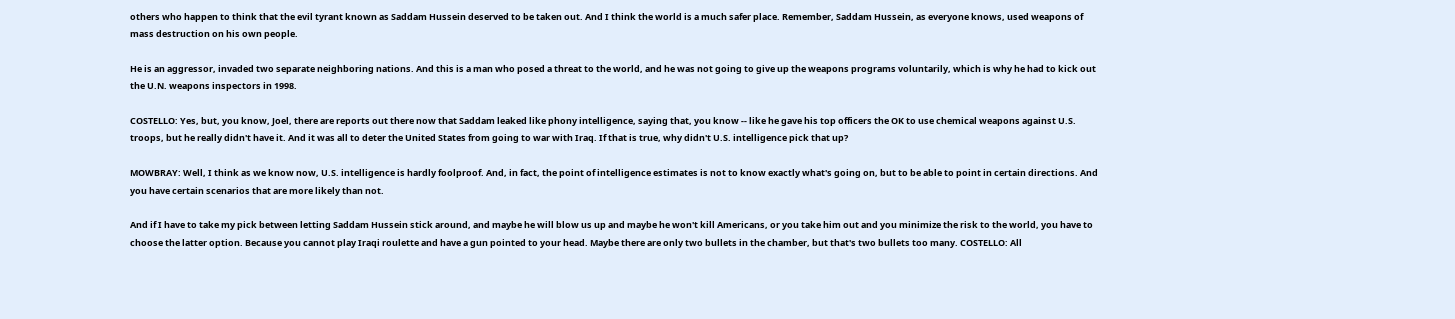others who happen to think that the evil tyrant known as Saddam Hussein deserved to be taken out. And I think the world is a much safer place. Remember, Saddam Hussein, as everyone knows, used weapons of mass destruction on his own people.

He is an aggressor, invaded two separate neighboring nations. And this is a man who posed a threat to the world, and he was not going to give up the weapons programs voluntarily, which is why he had to kick out the U.N. weapons inspectors in 1998.

COSTELLO: Yes, but, you know, Joel, there are reports out there now that Saddam leaked like phony intelligence, saying that, you know -- like he gave his top officers the OK to use chemical weapons against U.S. troops, but he really didn't have it. And it was all to deter the United States from going to war with Iraq. If that is true, why didn't U.S. intelligence pick that up?

MOWBRAY: Well, I think as we know now, U.S. intelligence is hardly foolproof. And, in fact, the point of intelligence estimates is not to know exactly what's going on, but to be able to point in certain directions. And you have certain scenarios that are more likely than not.

And if I have to take my pick between letting Saddam Hussein stick around, and maybe he will blow us up and maybe he won't kill Americans, or you take him out and you minimize the risk to the world, you have to choose the latter option. Because you cannot play Iraqi roulette and have a gun pointed to your head. Maybe there are only two bullets in the chamber, but that's two bullets too many. COSTELLO: All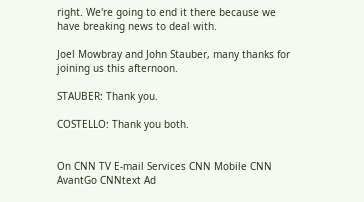right. We're going to end it there because we have breaking news to deal with.

Joel Mowbray and John Stauber, many thanks for joining us this afternoon.

STAUBER: Thank you.

COSTELLO: Thank you both.


On CNN TV E-mail Services CNN Mobile CNN AvantGo CNNtext Ad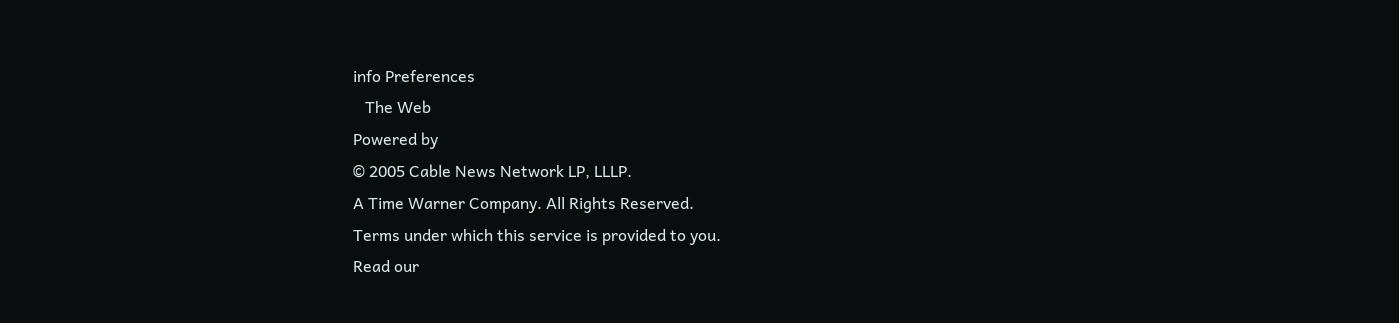info Preferences
   The Web
Powered by
© 2005 Cable News Network LP, LLLP.
A Time Warner Company. All Rights Reserved.
Terms under which this service is provided to you.
Read our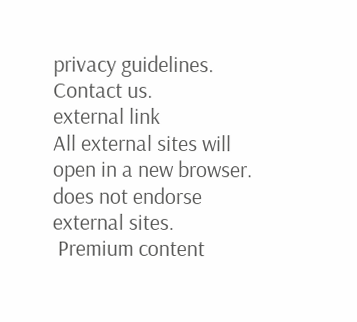privacy guidelines. Contact us.
external link
All external sites will open in a new browser. does not endorse external sites.
 Premium content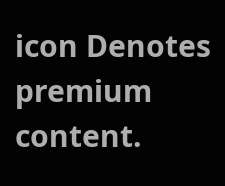icon Denotes premium content.